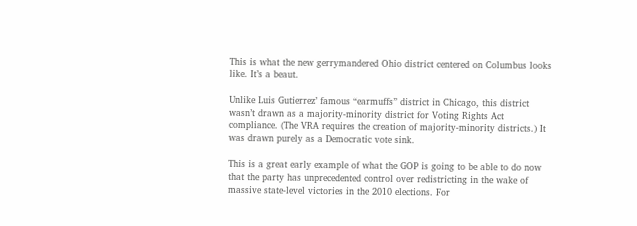This is what the new gerrymandered Ohio district centered on Columbus looks like. It’s a beaut.

Unlike Luis Gutierrez’ famous “earmuffs” district in Chicago, this district wasn’t drawn as a majority-minority district for Voting Rights Act compliance. (The VRA requires the creation of majority-minority districts.) It was drawn purely as a Democratic vote sink.

This is a great early example of what the GOP is going to be able to do now that the party has unprecedented control over redistricting in the wake of massive state-level victories in the 2010 elections. For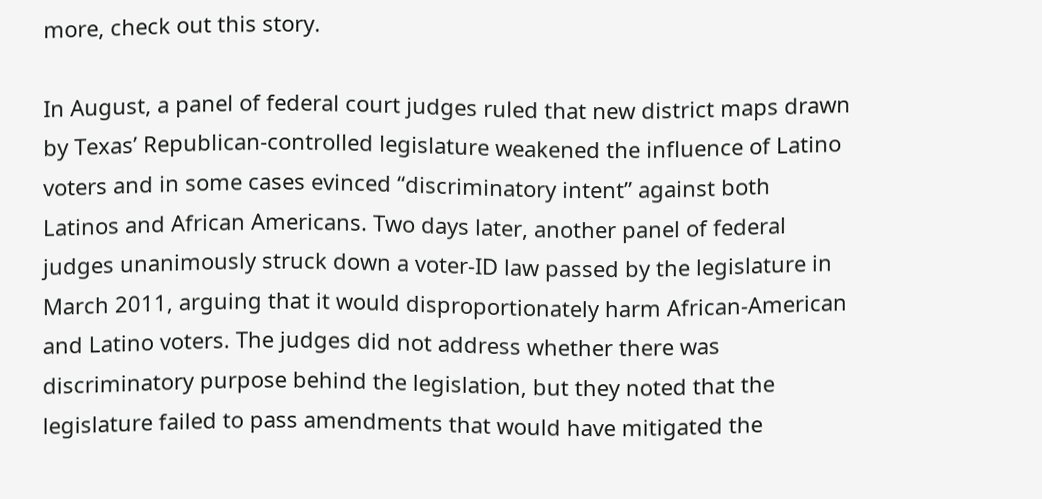more, check out this story.

In August, a panel of federal court judges ruled that new district maps drawn by Texas’ Republican-controlled legislature weakened the influence of Latino voters and in some cases evinced “discriminatory intent” against both Latinos and African Americans. Two days later, another panel of federal judges unanimously struck down a voter-ID law passed by the legislature in March 2011, arguing that it would disproportionately harm African-American and Latino voters. The judges did not address whether there was discriminatory purpose behind the legislation, but they noted that the legislature failed to pass amendments that would have mitigated the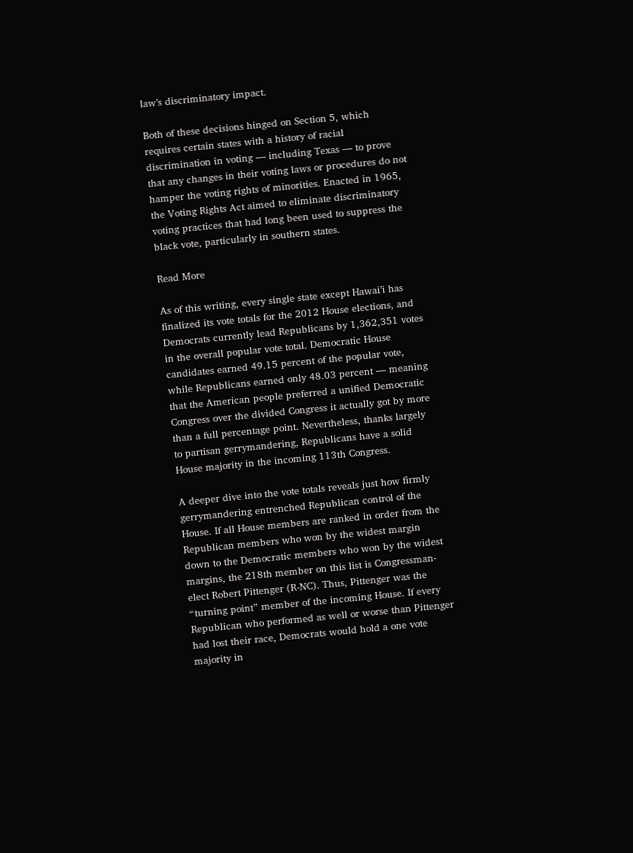law’s discriminatory impact.

Both of these decisions hinged on Section 5, which requires certain states with a history of racial discrimination in voting — including Texas — to prove that any changes in their voting laws or procedures do not hamper the voting rights of minorities. Enacted in 1965, the Voting Rights Act aimed to eliminate discriminatory voting practices that had long been used to suppress the black vote, particularly in southern states.

Read More

As of this writing, every single state except Hawai’i has finalized its vote totals for the 2012 House elections, and Democrats currently lead Republicans by 1,362,351 votes in the overall popular vote total. Democratic House candidates earned 49.15 percent of the popular vote, while Republicans earned only 48.03 percent — meaning that the American people preferred a unified Democratic Congress over the divided Congress it actually got by more than a full percentage point. Nevertheless, thanks largely to partisan gerrymandering, Republicans have a solid House majority in the incoming 113th Congress.

A deeper dive into the vote totals reveals just how firmly gerrymandering entrenched Republican control of the House. If all House members are ranked in order from the Republican members who won by the widest margin down to the Democratic members who won by the widest margins, the 218th member on this list is Congressman-elect Robert Pittenger (R-NC). Thus, Pittenger was the “turning point” member of the incoming House. If every Republican who performed as well or worse than Pittenger had lost their race, Democrats would hold a one vote majority in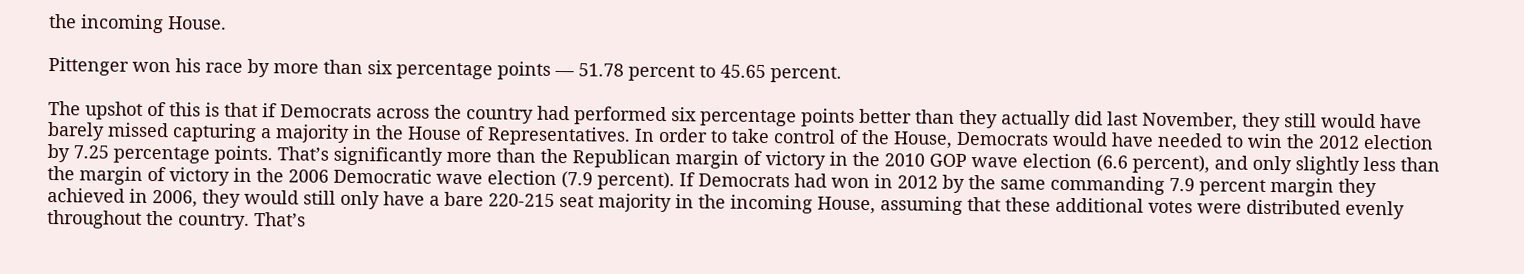the incoming House.

Pittenger won his race by more than six percentage points — 51.78 percent to 45.65 percent.

The upshot of this is that if Democrats across the country had performed six percentage points better than they actually did last November, they still would have barely missed capturing a majority in the House of Representatives. In order to take control of the House, Democrats would have needed to win the 2012 election by 7.25 percentage points. That’s significantly more than the Republican margin of victory in the 2010 GOP wave election (6.6 percent), and only slightly less than the margin of victory in the 2006 Democratic wave election (7.9 percent). If Democrats had won in 2012 by the same commanding 7.9 percent margin they achieved in 2006, they would still only have a bare 220-215 seat majority in the incoming House, assuming that these additional votes were distributed evenly throughout the country. That’s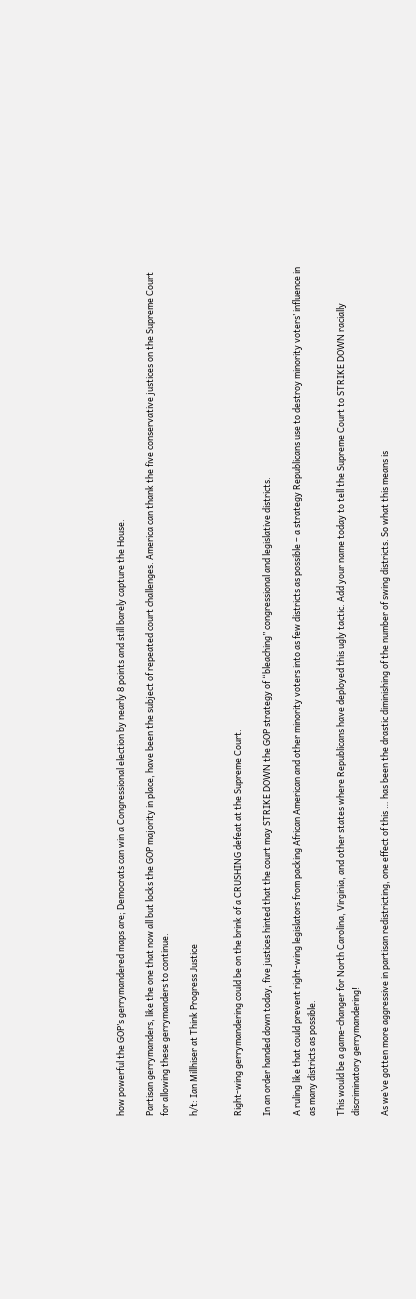how powerful the GOP’s gerrymandered maps are; Democrats can win a Congressional election by nearly 8 points and still barely capture the House.

Partisan gerrymanders, like the one that now all but locks the GOP majority in place, have been the subject of repeated court challenges. America can thank the five conservative justices on the Supreme Court for allowing these gerrymanders to continue.

h/t: Ian Millhiser at Think Progress Justice


Right-wing gerrymandering could be on the brink of a CRUSHING defeat at the Supreme Court.

In an order handed down today, five justices hinted that the court may STRIKE DOWN the GOP strategy of “bleaching” congressional and legislative districts.

A ruling like that could prevent right-wing legislators from packing African American and other minority voters into as few districts as possible – a strategy Republicans use to destroy minority voters’ influence in as many districts as possible.

This would be a game-changer for North Carolina, Virginia, and other states where Republicans have deployed this ugly tactic. Add your name today to tell the Supreme Court to STRIKE DOWN racially discriminatory gerrymandering!

As we’ve gotten more aggressive in partisan redistricting, one effect of this … has been the drastic diminishing of the number of swing districts. So what this means is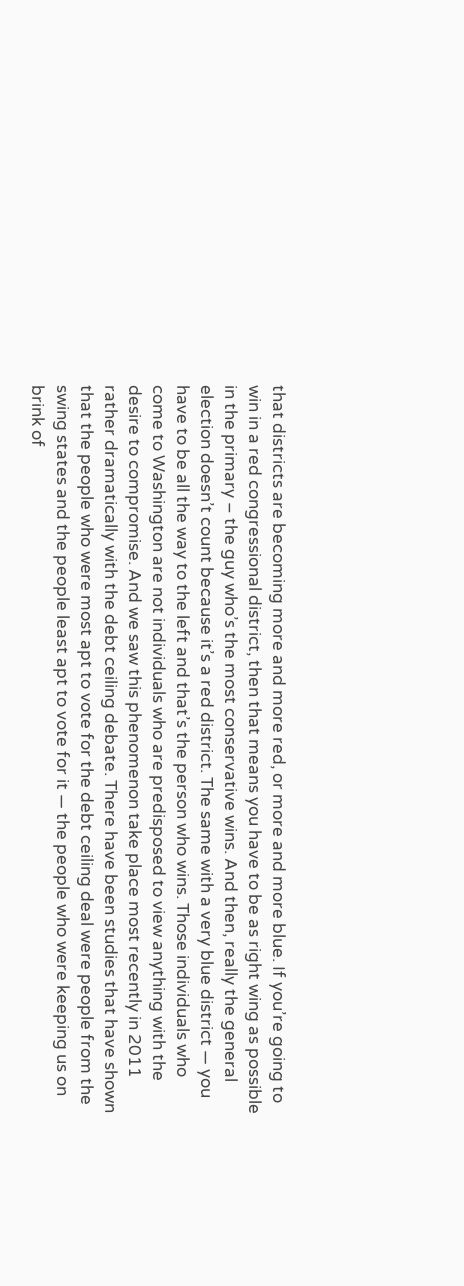that districts are becoming more and more red, or more and more blue. If you’re going to win in a red congressional district, then that means you have to be as right wing as possible in the primary – the guy who’s the most conservative wins. And then, really the general election doesn’t count because it’s a red district. The same with a very blue district — you have to be all the way to the left and that’s the person who wins. Those individuals who come to Washington are not individuals who are predisposed to view anything with the desire to compromise. And we saw this phenomenon take place most recently in 2011 rather dramatically with the debt ceiling debate. There have been studies that have shown that the people who were most apt to vote for the debt ceiling deal were people from the swing states and the people least apt to vote for it — the people who were keeping us on brink of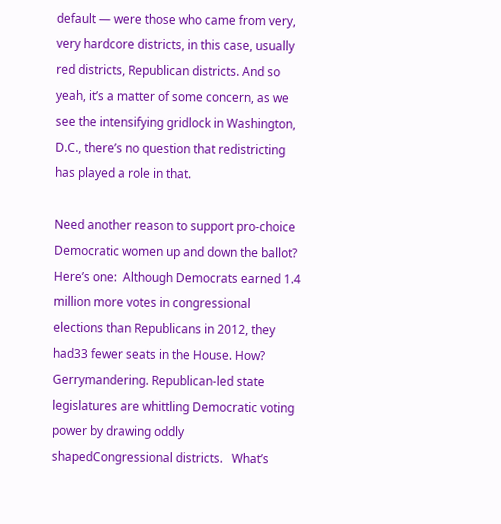default — were those who came from very, very hardcore districts, in this case, usually red districts, Republican districts. And so yeah, it’s a matter of some concern, as we see the intensifying gridlock in Washington, D.C., there’s no question that redistricting has played a role in that.

Need another reason to support pro-choice Democratic women up and down the ballot? Here’s one:  Although Democrats earned 1.4 million more votes in congressional elections than Republicans in 2012, they had33 fewer seats in the House. How? Gerrymandering. Republican-led state legislatures are whittling Democratic voting power by drawing oddly shapedCongressional districts.   What’s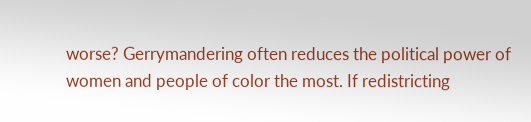worse? Gerrymandering often reduces the political power of women and people of color the most. If redistricting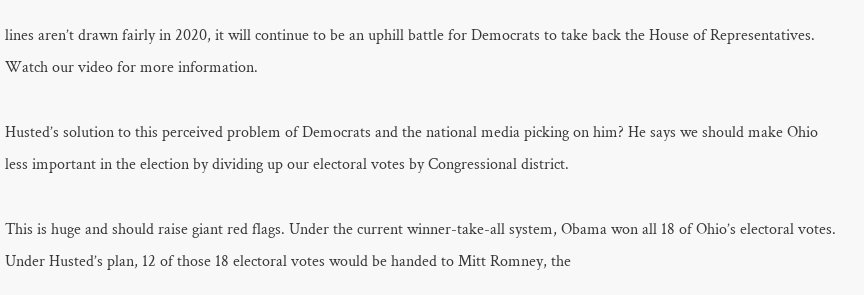lines aren’t drawn fairly in 2020, it will continue to be an uphill battle for Democrats to take back the House of Representatives. Watch our video for more information.

Husted’s solution to this perceived problem of Democrats and the national media picking on him? He says we should make Ohio less important in the election by dividing up our electoral votes by Congressional district.

This is huge and should raise giant red flags. Under the current winner-take-all system, Obama won all 18 of Ohio’s electoral votes. Under Husted’s plan, 12 of those 18 electoral votes would be handed to Mitt Romney, the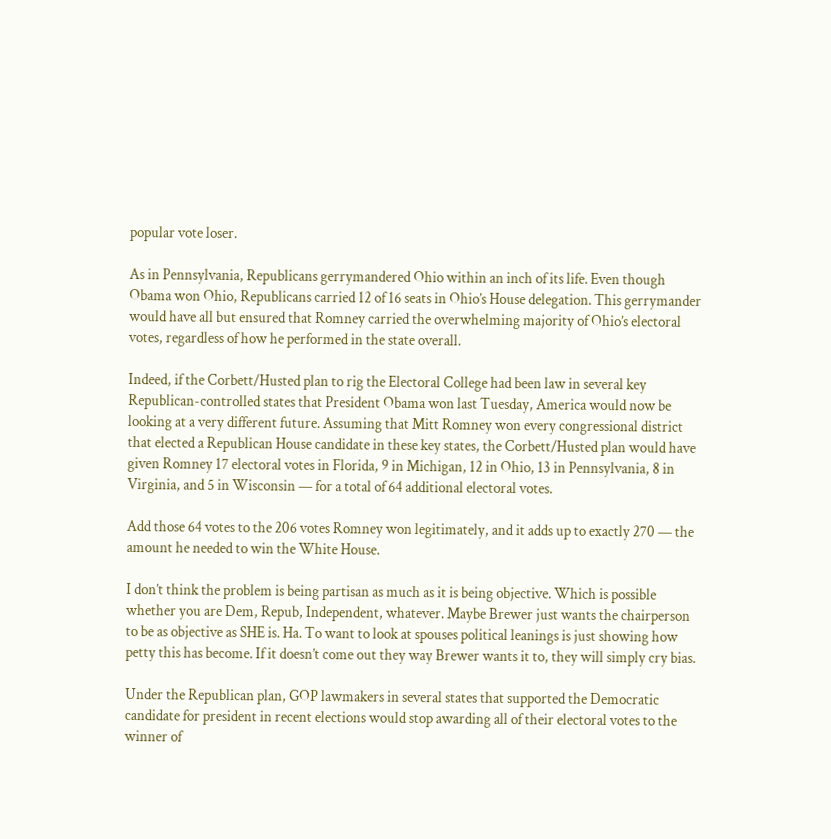popular vote loser.

As in Pennsylvania, Republicans gerrymandered Ohio within an inch of its life. Even though Obama won Ohio, Republicans carried 12 of 16 seats in Ohio’s House delegation. This gerrymander would have all but ensured that Romney carried the overwhelming majority of Ohio’s electoral votes, regardless of how he performed in the state overall.

Indeed, if the Corbett/Husted plan to rig the Electoral College had been law in several key Republican-controlled states that President Obama won last Tuesday, America would now be looking at a very different future. Assuming that Mitt Romney won every congressional district that elected a Republican House candidate in these key states, the Corbett/Husted plan would have given Romney 17 electoral votes in Florida, 9 in Michigan, 12 in Ohio, 13 in Pennsylvania, 8 in Virginia, and 5 in Wisconsin — for a total of 64 additional electoral votes.

Add those 64 votes to the 206 votes Romney won legitimately, and it adds up to exactly 270 — the amount he needed to win the White House.

I don’t think the problem is being partisan as much as it is being objective. Which is possible whether you are Dem, Repub, Independent, whatever. Maybe Brewer just wants the chairperson to be as objective as SHE is. Ha. To want to look at spouses political leanings is just showing how petty this has become. If it doesn’t come out they way Brewer wants it to, they will simply cry bias.

Under the Republican plan, GOP lawmakers in several states that supported the Democratic candidate for president in recent elections would stop awarding all of their electoral votes to the winner of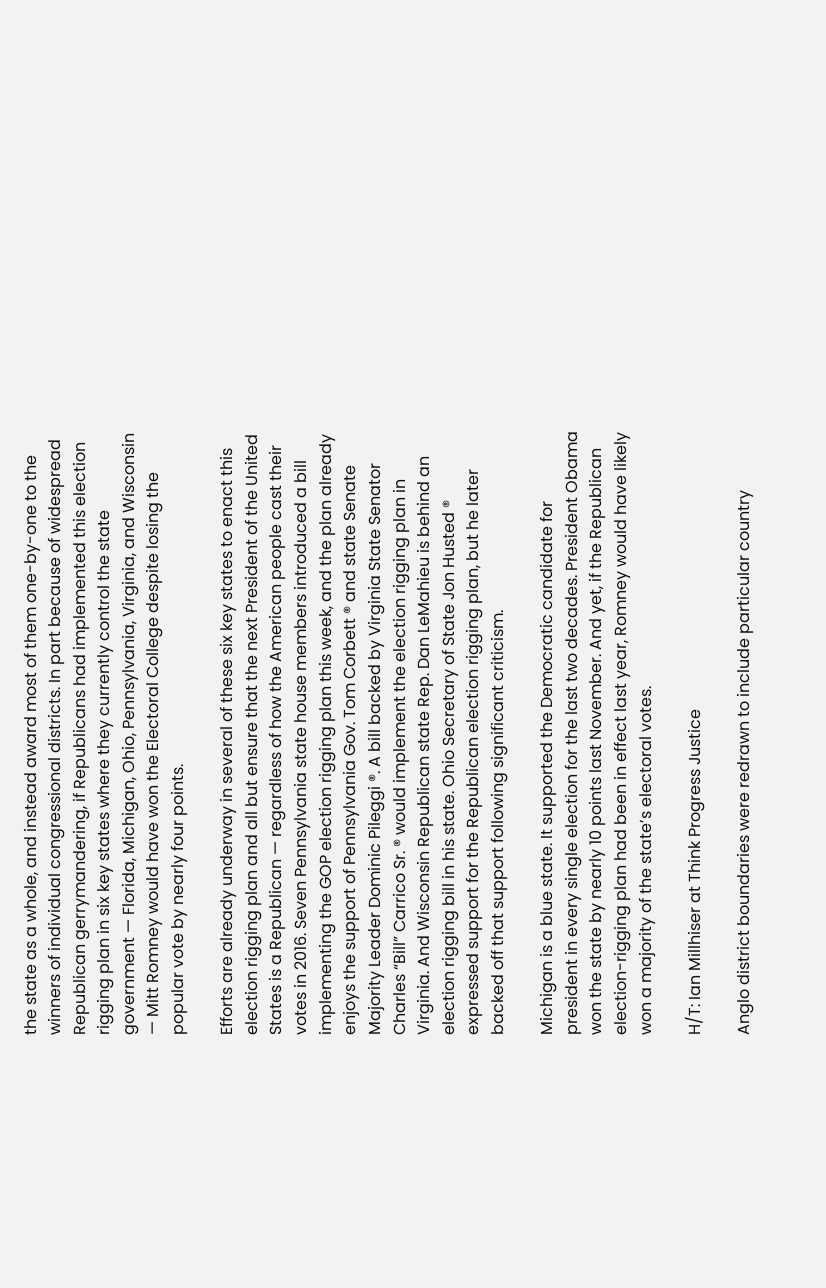the state as a whole, and instead award most of them one-by-one to the winners of individual congressional districts. In part because of widespread Republican gerrymandering, if Republicans had implemented this election rigging plan in six key states where they currently control the state government — Florida, Michigan, Ohio, Pennsylvania, Virginia, and Wisconsin — Mitt Romney would have won the Electoral College despite losing the popular vote by nearly four points.

Efforts are already underway in several of these six key states to enact this election rigging plan and all but ensure that the next President of the United States is a Republican — regardless of how the American people cast their votes in 2016. Seven Pennsylvania state house members introduced a bill implementing the GOP election rigging plan this week, and the plan already enjoys the support of Pennsylvania Gov. Tom Corbett ® and state Senate Majority Leader Dominic Pileggi ®. A bill backed by Virginia State Senator Charles “Bill” Carrico Sr. ® would implement the election rigging plan in Virginia. And Wisconsin Republican state Rep. Dan LeMahieu is behind an election rigging bill in his state. Ohio Secretary of State Jon Husted ® expressed support for the Republican election rigging plan, but he later backed off that support following significant criticism.

Michigan is a blue state. It supported the Democratic candidate for president in every single election for the last two decades. President Obama won the state by nearly 10 points last November. And yet, if the Republican election-rigging plan had been in effect last year, Romney would have likely won a majority of the state’s electoral votes.

H/T: Ian Millhiser at Think Progress Justice

Anglo district boundaries were redrawn to include particular country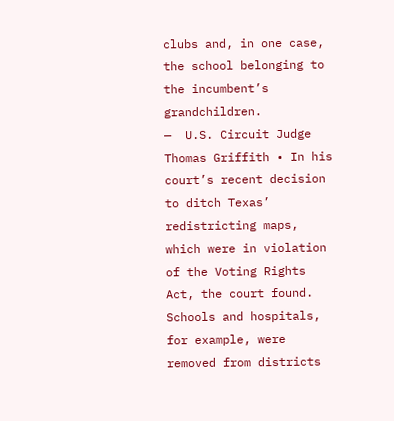clubs and, in one case, the school belonging to the incumbent’s grandchildren.
—  U.S. Circuit Judge Thomas Griffith • In his court’s recent decision to ditch Texas’ redistricting maps, which were in violation of the Voting Rights Act, the court found. Schools and hospitals, for example, were removed from districts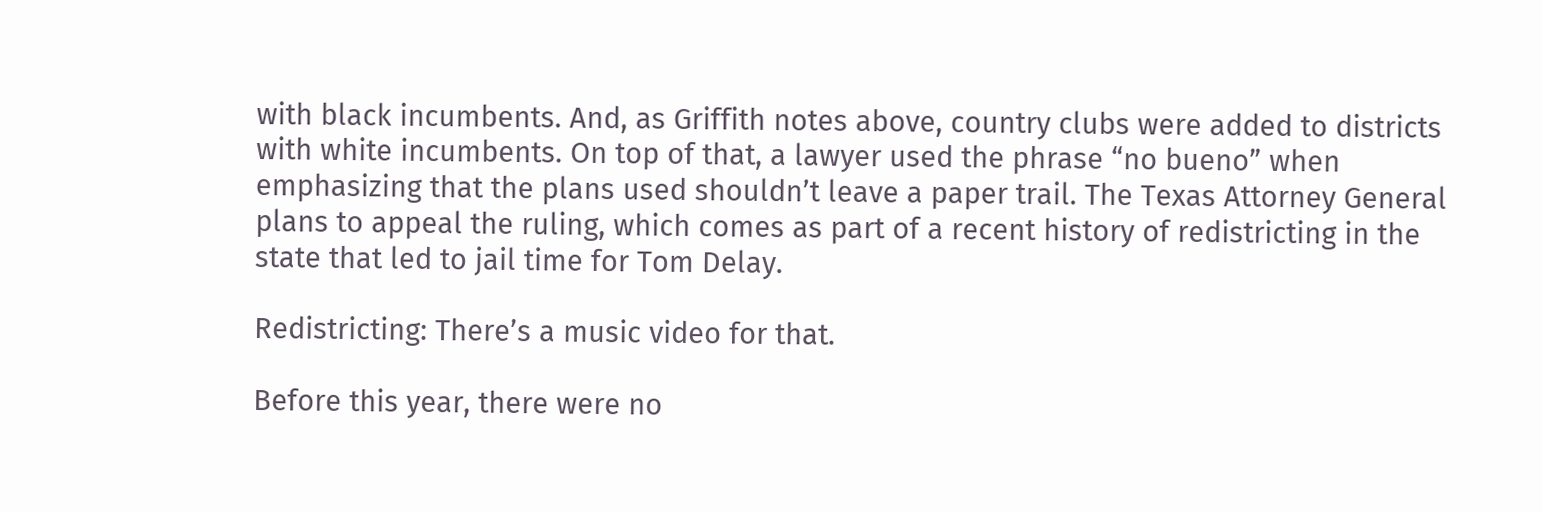with black incumbents. And, as Griffith notes above, country clubs were added to districts with white incumbents. On top of that, a lawyer used the phrase “no bueno” when emphasizing that the plans used shouldn’t leave a paper trail. The Texas Attorney General plans to appeal the ruling, which comes as part of a recent history of redistricting in the state that led to jail time for Tom Delay.

Redistricting: There’s a music video for that.

Before this year, there were no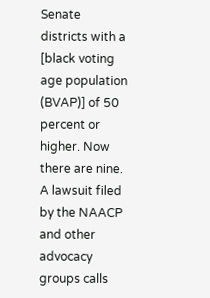Senate districts with a [black voting age population (BVAP)] of 50 percent or higher. Now there are nine. A lawsuit filed by the NAACP and other advocacy groups calls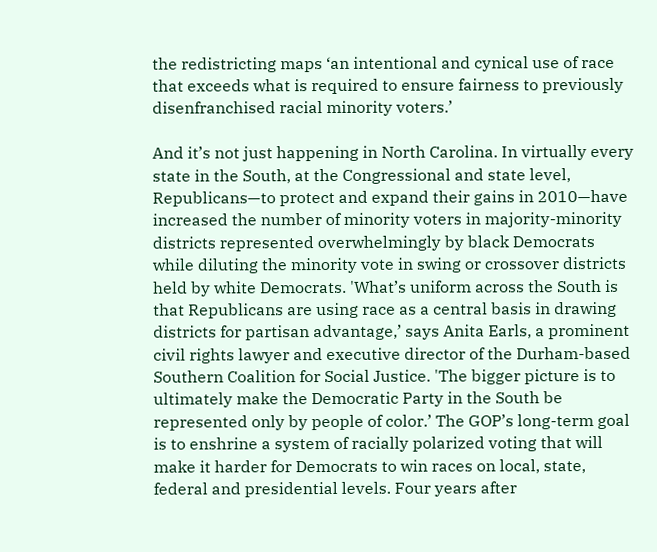the redistricting maps ‘an intentional and cynical use of race that exceeds what is required to ensure fairness to previously disenfranchised racial minority voters.’

And it’s not just happening in North Carolina. In virtually every state in the South, at the Congressional and state level, Republicans—to protect and expand their gains in 2010—have increased the number of minority voters in majority-minority districts represented overwhelmingly by black Democrats while diluting the minority vote in swing or crossover districts held by white Democrats. 'What’s uniform across the South is that Republicans are using race as a central basis in drawing districts for partisan advantage,’ says Anita Earls, a prominent civil rights lawyer and executive director of the Durham-based Southern Coalition for Social Justice. 'The bigger picture is to ultimately make the Democratic Party in the South be represented only by people of color.’ The GOP’s long-term goal is to enshrine a system of racially polarized voting that will make it harder for Democrats to win races on local, state, federal and presidential levels. Four years after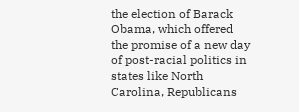the election of Barack Obama, which offered the promise of a new day of post-racial politics in states like North Carolina, Republicans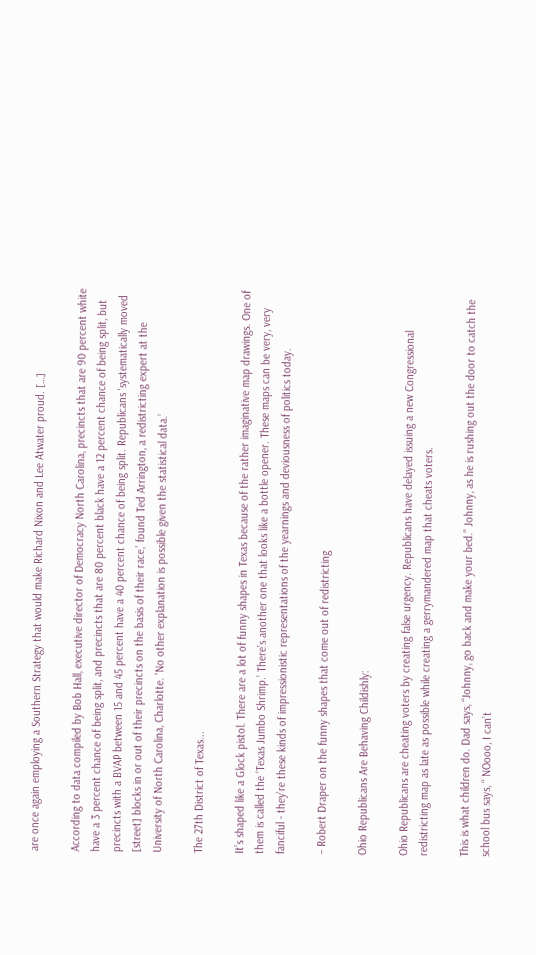are once again employing a Southern Strategy that would make Richard Nixon and Lee Atwater proud. […]

According to data compiled by Bob Hall, executive director of Democracy North Carolina, precincts that are 90 percent white have a 3 percent chance of being split, and precincts that are 80 percent black have a 12 percent chance of being split, but precincts with a BVAP between 15 and 45 percent have a 40 percent chance of being split. Republicans 'systematically moved [street] blocks in or out of their precincts on the basis of their race,’ found Ted Arrington, a redistricting expert at the University of North Carolina, Charlotte. 'No other explanation is possible given the statistical data.’

The 27th District of Texas...

It’s shaped like a Glock pistol. There are a lot of funny shapes in Texas because of the rather imaginative map drawings. One of them is called the ‘Texas Jumbo Shrimp.’ There’s another one that looks like a bottle opener. These maps can be very, very fanciful - they’re these kinds of impressionistic representations of the yearnings and deviousness of politics today.

– Robert Draper on the funny shapes that come out of redistricting

Ohio Republicans Are Behaving Childishly:

Ohio Republicans are cheating voters by creating false urgency. Republicans have delayed issuing a new Congressional redistricting map as late as possible while creating a gerrymandered map that cheats voters.

This is what children do. Dad says, “Johnny, go back and make your bed.” Johnny, as he is rushing out the door to catch the school bus says, “ NOooo, I can’t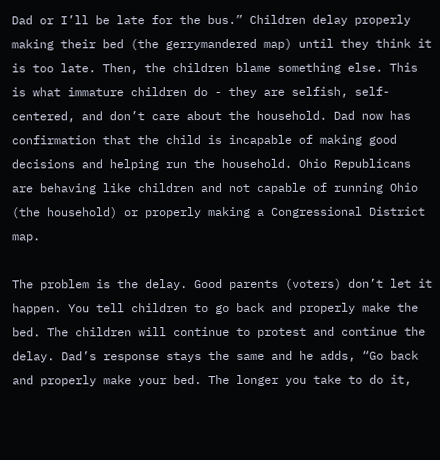Dad or I’ll be late for the bus.” Children delay properly making their bed (the gerrymandered map) until they think it is too late. Then, the children blame something else. This is what immature children do - they are selfish, self-centered, and don’t care about the household. Dad now has confirmation that the child is incapable of making good decisions and helping run the household. Ohio Republicans are behaving like children and not capable of running Ohio (the household) or properly making a Congressional District map.

The problem is the delay. Good parents (voters) don’t let it happen. You tell children to go back and properly make the bed. The children will continue to protest and continue the delay. Dad’s response stays the same and he adds, “Go back and properly make your bed. The longer you take to do it,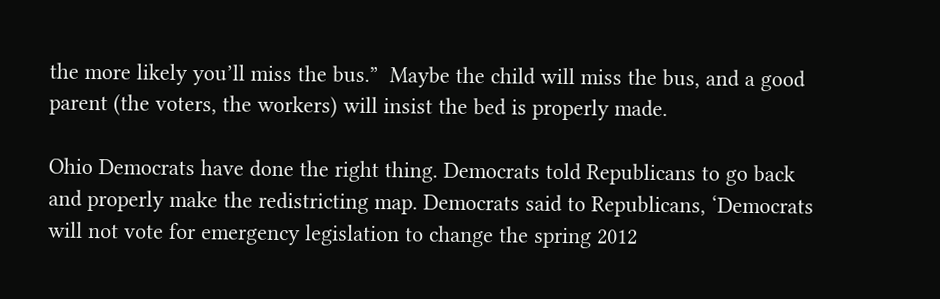the more likely you’ll miss the bus.”  Maybe the child will miss the bus, and a good parent (the voters, the workers) will insist the bed is properly made.

Ohio Democrats have done the right thing. Democrats told Republicans to go back and properly make the redistricting map. Democrats said to Republicans, ‘Democrats will not vote for emergency legislation to change the spring 2012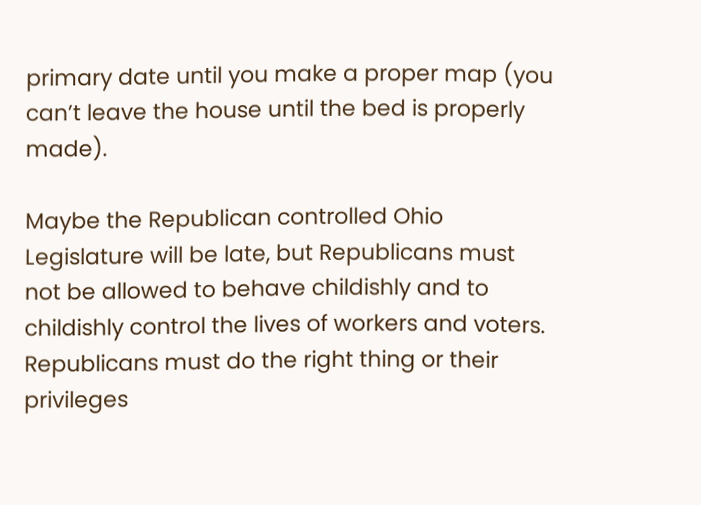primary date until you make a proper map (you can’t leave the house until the bed is properly made).

Maybe the Republican controlled Ohio Legislature will be late, but Republicans must not be allowed to behave childishly and to childishly control the lives of workers and voters. Republicans must do the right thing or their privileges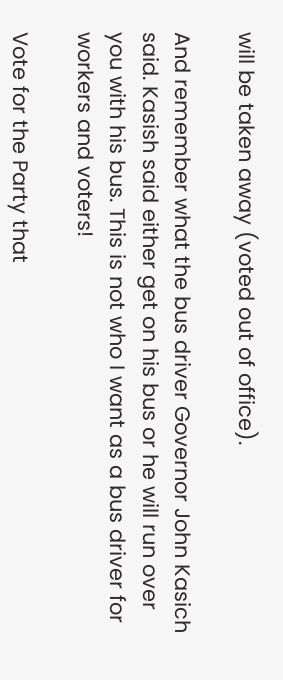will be taken away (voted out of office).

And remember what the bus driver Governor John Kasich said. Kasish said either get on his bus or he will run over you with his bus. This is not who I want as a bus driver for workers and voters!

Vote for the Party that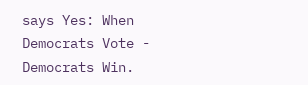says Yes: When Democrats Vote - Democrats Win.